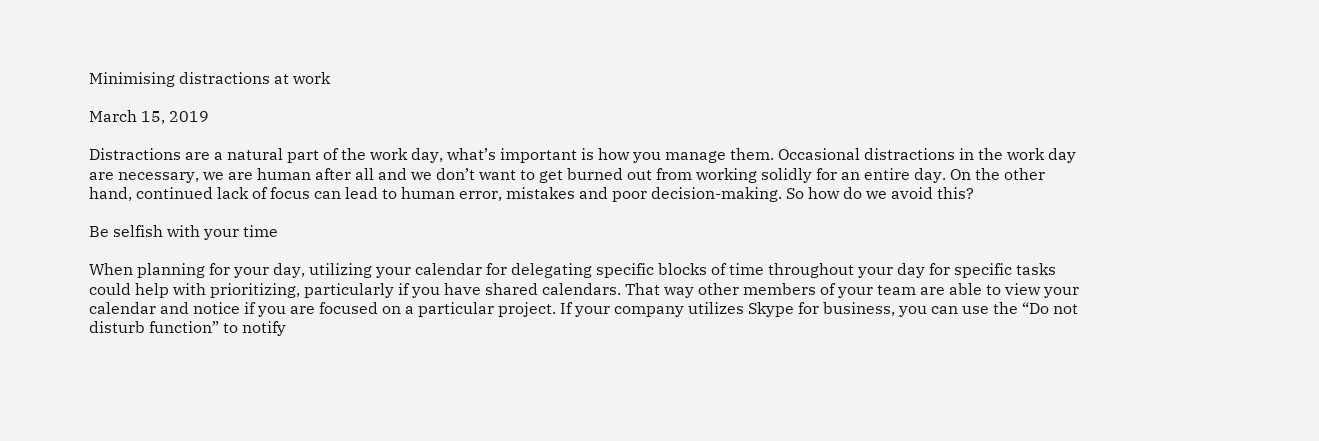Minimising distractions at work

March 15, 2019

Distractions are a natural part of the work day, what’s important is how you manage them. Occasional distractions in the work day are necessary, we are human after all and we don’t want to get burned out from working solidly for an entire day. On the other hand, continued lack of focus can lead to human error, mistakes and poor decision-making. So how do we avoid this?

Be selfish with your time

When planning for your day, utilizing your calendar for delegating specific blocks of time throughout your day for specific tasks could help with prioritizing, particularly if you have shared calendars. That way other members of your team are able to view your calendar and notice if you are focused on a particular project. If your company utilizes Skype for business, you can use the “Do not disturb function” to notify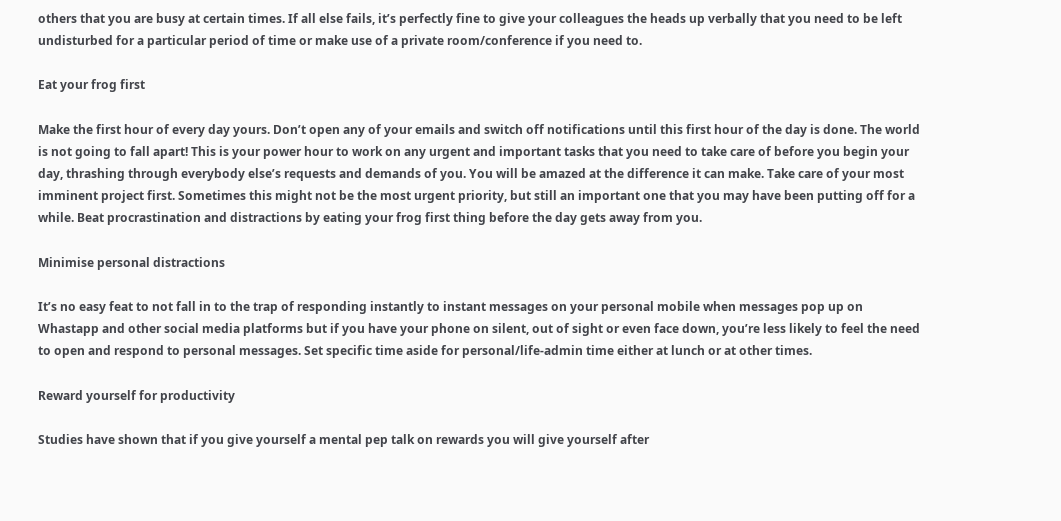others that you are busy at certain times. If all else fails, it’s perfectly fine to give your colleagues the heads up verbally that you need to be left undisturbed for a particular period of time or make use of a private room/conference if you need to.

Eat your frog first

Make the first hour of every day yours. Don’t open any of your emails and switch off notifications until this first hour of the day is done. The world is not going to fall apart! This is your power hour to work on any urgent and important tasks that you need to take care of before you begin your day, thrashing through everybody else’s requests and demands of you. You will be amazed at the difference it can make. Take care of your most imminent project first. Sometimes this might not be the most urgent priority, but still an important one that you may have been putting off for a while. Beat procrastination and distractions by eating your frog first thing before the day gets away from you.

Minimise personal distractions

It’s no easy feat to not fall in to the trap of responding instantly to instant messages on your personal mobile when messages pop up on Whastapp and other social media platforms but if you have your phone on silent, out of sight or even face down, you’re less likely to feel the need to open and respond to personal messages. Set specific time aside for personal/life-admin time either at lunch or at other times.

Reward yourself for productivity

Studies have shown that if you give yourself a mental pep talk on rewards you will give yourself after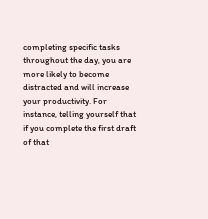completing specific tasks throughout the day, you are more likely to become distracted and will increase your productivity. For instance, telling yourself that if you complete the first draft of that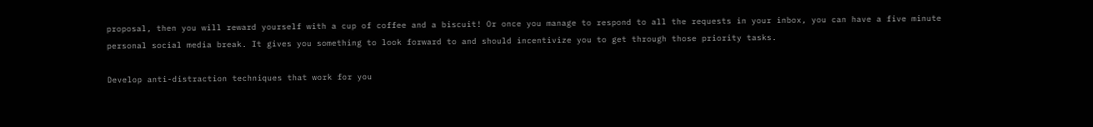proposal, then you will reward yourself with a cup of coffee and a biscuit! Or once you manage to respond to all the requests in your inbox, you can have a five minute personal social media break. It gives you something to look forward to and should incentivize you to get through those priority tasks.

Develop anti-distraction techniques that work for you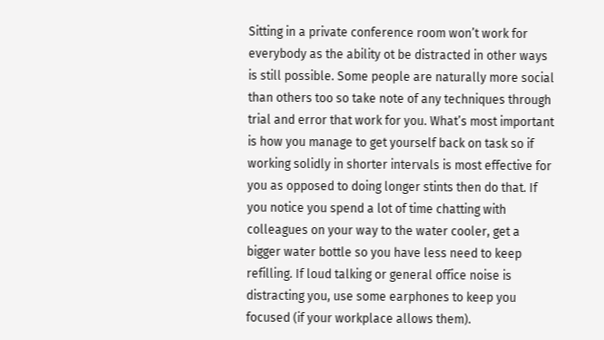Sitting in a private conference room won’t work for everybody as the ability ot be distracted in other ways is still possible. Some people are naturally more social than others too so take note of any techniques through trial and error that work for you. What’s most important is how you manage to get yourself back on task so if working solidly in shorter intervals is most effective for you as opposed to doing longer stints then do that. If you notice you spend a lot of time chatting with colleagues on your way to the water cooler, get a bigger water bottle so you have less need to keep refilling. If loud talking or general office noise is distracting you, use some earphones to keep you focused (if your workplace allows them).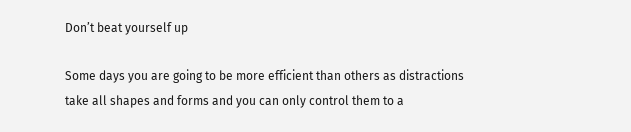Don’t beat yourself up

Some days you are going to be more efficient than others as distractions take all shapes and forms and you can only control them to a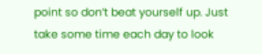point so don’t beat yourself up. Just take some time each day to look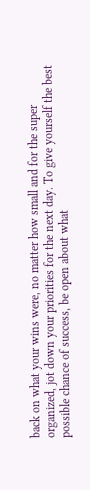back on what your wins were, no matter how small and for the super organized, jot down your priorities for the next day. To give yourself the best possible chance of success, be open about what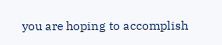you are hoping to accomplish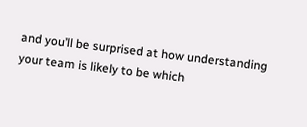and you’ll be surprised at how understanding your team is likely to be which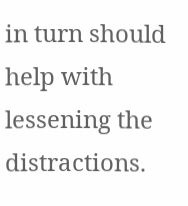in turn should help with lessening the distractions.